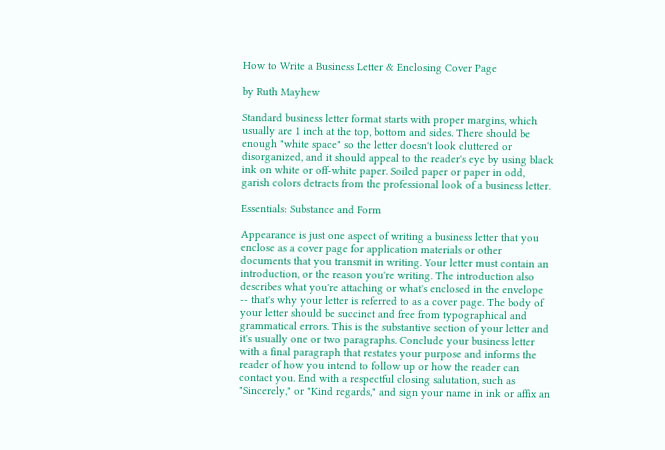How to Write a Business Letter & Enclosing Cover Page

by Ruth Mayhew

Standard business letter format starts with proper margins, which usually are 1 inch at the top, bottom and sides. There should be enough "white space" so the letter doesn't look cluttered or disorganized, and it should appeal to the reader's eye by using black ink on white or off-white paper. Soiled paper or paper in odd, garish colors detracts from the professional look of a business letter.

Essentials: Substance and Form

Appearance is just one aspect of writing a business letter that you enclose as a cover page for application materials or other documents that you transmit in writing. Your letter must contain an introduction, or the reason you're writing. The introduction also describes what you're attaching or what's enclosed in the envelope -- that's why your letter is referred to as a cover page. The body of your letter should be succinct and free from typographical and grammatical errors. This is the substantive section of your letter and it's usually one or two paragraphs. Conclude your business letter with a final paragraph that restates your purpose and informs the reader of how you intend to follow up or how the reader can contact you. End with a respectful closing salutation, such as "Sincerely," or "Kind regards," and sign your name in ink or affix an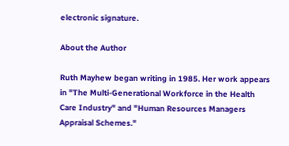electronic signature.

About the Author

Ruth Mayhew began writing in 1985. Her work appears in "The Multi-Generational Workforce in the Health Care Industry" and "Human Resources Managers Appraisal Schemes."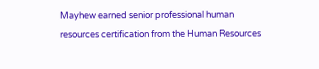Mayhew earned senior professional human resources certification from the Human Resources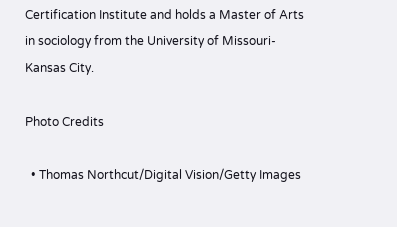Certification Institute and holds a Master of Arts in sociology from the University of Missouri-Kansas City.

Photo Credits

  • Thomas Northcut/Digital Vision/Getty Images